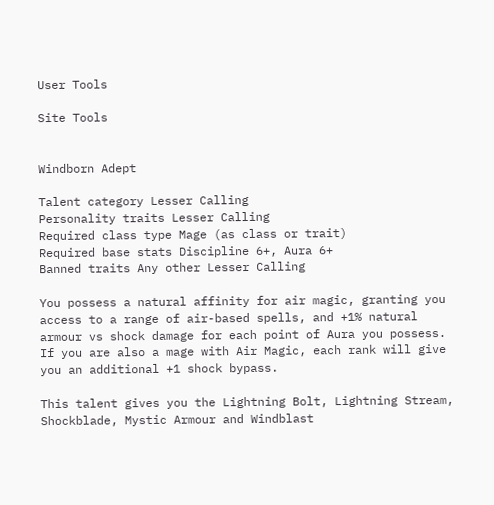User Tools

Site Tools


Windborn Adept

Talent category Lesser Calling
Personality traits Lesser Calling
Required class type Mage (as class or trait)
Required base stats Discipline 6+, Aura 6+
Banned traits Any other Lesser Calling

You possess a natural affinity for air magic, granting you access to a range of air-based spells, and +1% natural armour vs shock damage for each point of Aura you possess. If you are also a mage with Air Magic, each rank will give you an additional +1 shock bypass.

This talent gives you the Lightning Bolt, Lightning Stream, Shockblade, Mystic Armour and Windblast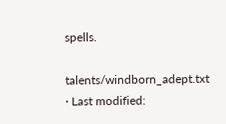spells.

talents/windborn_adept.txt · Last modified: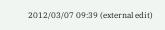2012/03/07 09:39 (external edit)